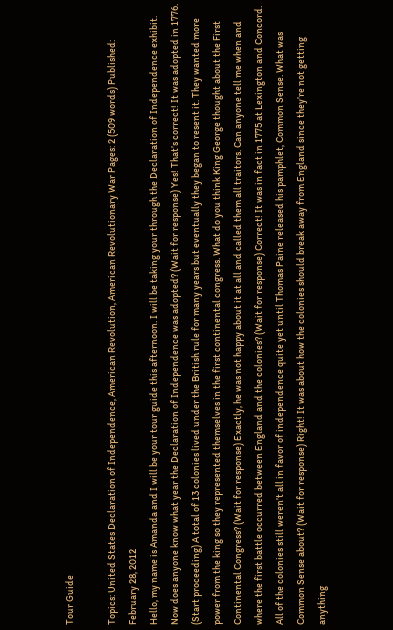Tour Guide

Topics: United States Declaration of Independence, American Revolution, American Revolutionary War Pages: 2 (509 words) Published: February 28, 2012
Hello, my name is Amanda and I will be your tour guide this afternoon. I will be taking your through the Declaration of Independence exhibit. Now does anyone know what year the Declaration of Independence was adopted? (Wait for response) Yes! That’s correct! It was adopted in 1776. (Start proceeding) A total of 13 colonies lived under the British rule for many years but eventually they began to resent it. They wanted more power from the king so they represented themselves in the first continental congress. What do you think King George thought about the First Continental Congress? (Wait for response) Exactly, he was not happy about it at all and called them all traitors. Can anyone tell me when and where the first battle occurred between England and the colonies? (Wait for response) Correct! It was in fact in 1775 at Lexington and Concord. All of the colonies still weren’t all in favor of independence quite yet until Thomas Paine released his pamphlet, Common Sense. What was Common Sense about? (Wait for response) Right! It was about how the colonies should break away from England since they’re not getting anything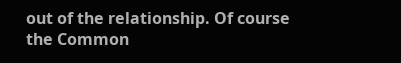out of the relationship. Of course the Common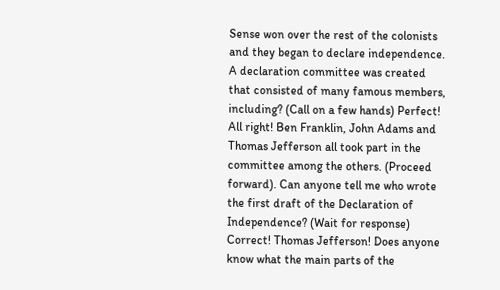Sense won over the rest of the colonists and they began to declare independence. A declaration committee was created that consisted of many famous members, including? (Call on a few hands) Perfect! All right! Ben Franklin, John Adams and Thomas Jefferson all took part in the committee among the others. (Proceed forward). Can anyone tell me who wrote the first draft of the Declaration of Independence? (Wait for response) Correct! Thomas Jefferson! Does anyone know what the main parts of the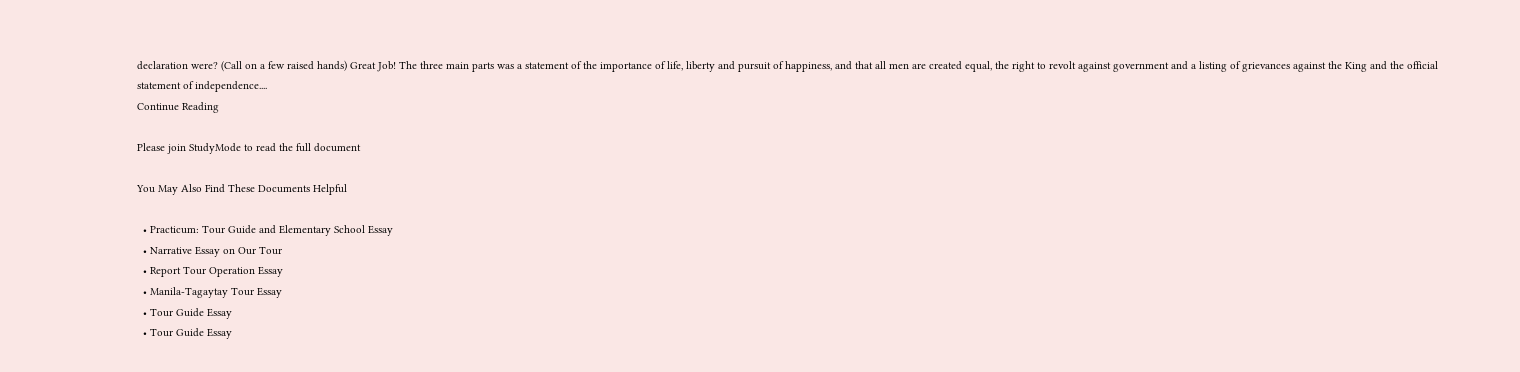declaration were? (Call on a few raised hands) Great Job! The three main parts was a statement of the importance of life, liberty and pursuit of happiness, and that all men are created equal, the right to revolt against government and a listing of grievances against the King and the official statement of independence....
Continue Reading

Please join StudyMode to read the full document

You May Also Find These Documents Helpful

  • Practicum: Tour Guide and Elementary School Essay
  • Narrative Essay on Our Tour
  • Report Tour Operation Essay
  • Manila-Tagaytay Tour Essay
  • Tour Guide Essay
  • Tour Guide Essay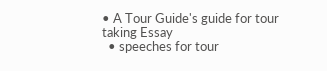• A Tour Guide's guide for tour taking Essay
  • speeches for tour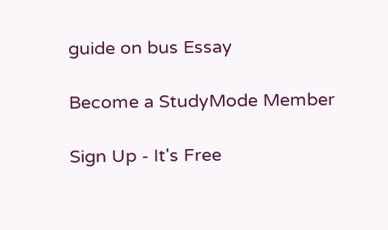guide on bus Essay

Become a StudyMode Member

Sign Up - It's Free